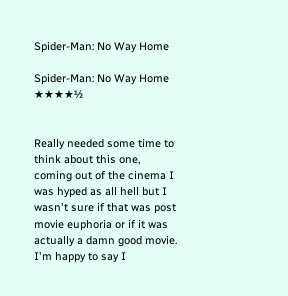Spider-Man: No Way Home

Spider-Man: No Way Home ★★★★½


Really needed some time to think about this one, coming out of the cinema I was hyped as all hell but I wasn't sure if that was post movie euphoria or if it was actually a damn good movie. I'm happy to say I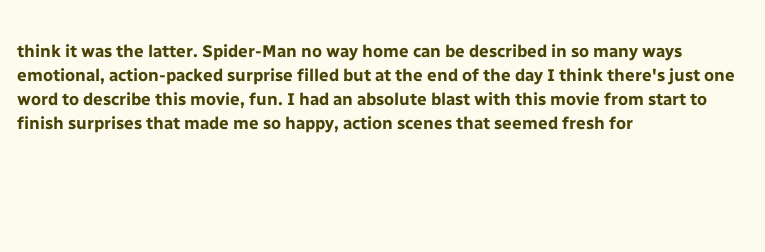think it was the latter. Spider-Man no way home can be described in so many ways emotional, action-packed surprise filled but at the end of the day I think there's just one word to describe this movie, fun. I had an absolute blast with this movie from start to finish surprises that made me so happy, action scenes that seemed fresh for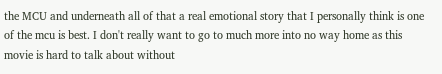the MCU and underneath all of that a real emotional story that I personally think is one of the mcu is best. I don't really want to go to much more into no way home as this movie is hard to talk about without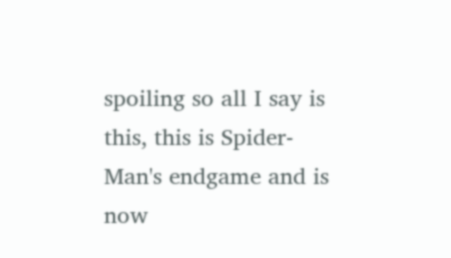spoiling so all I say is this, this is Spider-Man's endgame and is now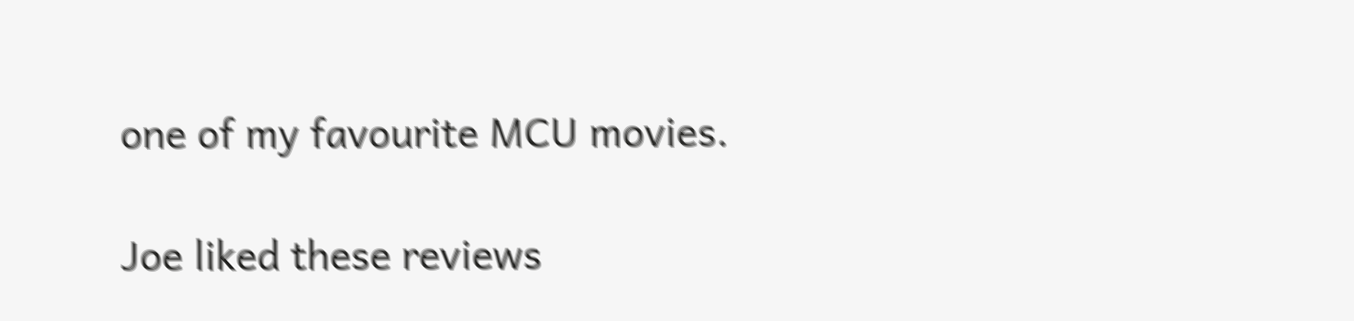one of my favourite MCU movies.

Joe liked these reviews